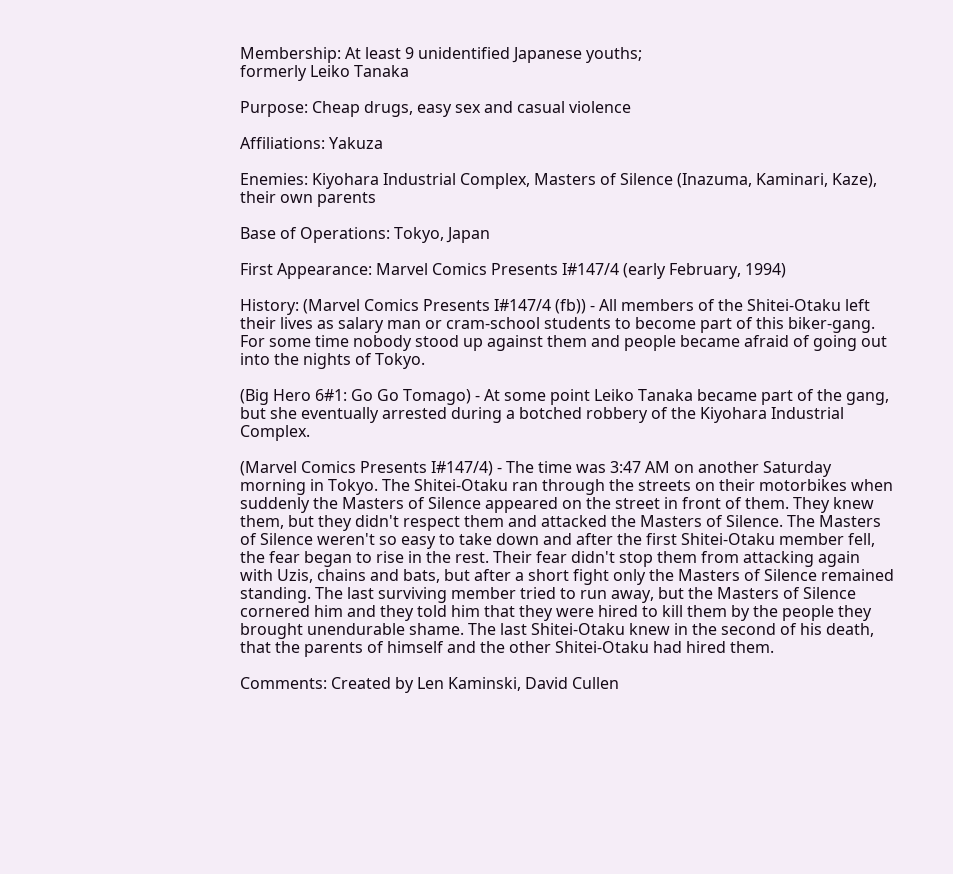Membership: At least 9 unidentified Japanese youths;
formerly Leiko Tanaka

Purpose: Cheap drugs, easy sex and casual violence

Affiliations: Yakuza

Enemies: Kiyohara Industrial Complex, Masters of Silence (Inazuma, Kaminari, Kaze), their own parents

Base of Operations: Tokyo, Japan

First Appearance: Marvel Comics Presents I#147/4 (early February, 1994)

History: (Marvel Comics Presents I#147/4 (fb)) - All members of the Shitei-Otaku left their lives as salary man or cram-school students to become part of this biker-gang. For some time nobody stood up against them and people became afraid of going out into the nights of Tokyo.

(Big Hero 6#1: Go Go Tomago) - At some point Leiko Tanaka became part of the gang, but she eventually arrested during a botched robbery of the Kiyohara Industrial Complex.

(Marvel Comics Presents I#147/4) - The time was 3:47 AM on another Saturday morning in Tokyo. The Shitei-Otaku ran through the streets on their motorbikes when suddenly the Masters of Silence appeared on the street in front of them. They knew them, but they didn't respect them and attacked the Masters of Silence. The Masters of Silence weren't so easy to take down and after the first Shitei-Otaku member fell, the fear began to rise in the rest. Their fear didn't stop them from attacking again with Uzis, chains and bats, but after a short fight only the Masters of Silence remained standing. The last surviving member tried to run away, but the Masters of Silence cornered him and they told him that they were hired to kill them by the people they brought unendurable shame. The last Shitei-Otaku knew in the second of his death, that the parents of himself and the other Shitei-Otaku had hired them.

Comments: Created by Len Kaminski, David Cullen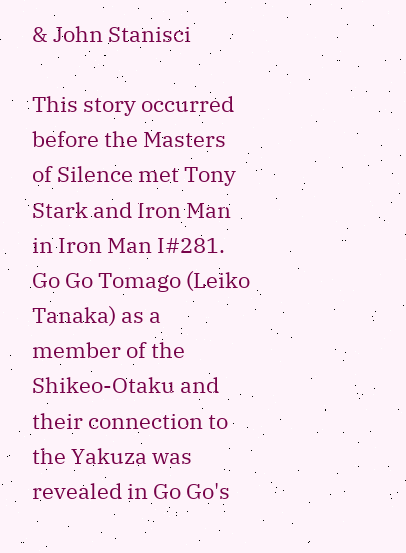& John Stanisci

This story occurred before the Masters of Silence met Tony Stark and Iron Man in Iron Man I#281. Go Go Tomago (Leiko Tanaka) as a member of the Shikeo-Otaku and their connection to the Yakuza was revealed in Go Go's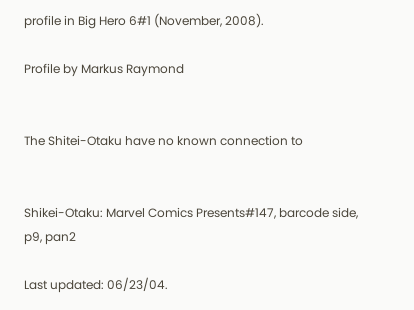profile in Big Hero 6#1 (November, 2008).

Profile by Markus Raymond


The Shitei-Otaku have no known connection to


Shikei-Otaku: Marvel Comics Presents#147, barcode side, p9, pan2

Last updated: 06/23/04.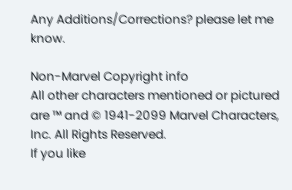Any Additions/Corrections? please let me know.

Non-Marvel Copyright info
All other characters mentioned or pictured are ™ and © 1941-2099 Marvel Characters, Inc. All Rights Reserved.
If you like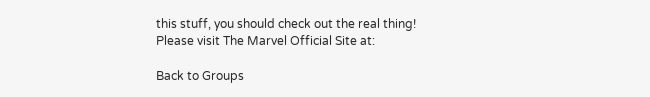this stuff, you should check out the real thing!
Please visit The Marvel Official Site at:

Back to Groups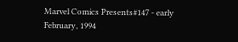Marvel Comics Presents#147 - early February, 1994